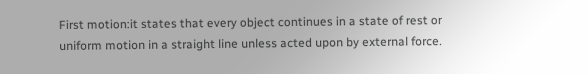First motion:it states that every object continues in a state of rest or uniform motion in a straight line unless acted upon by external force.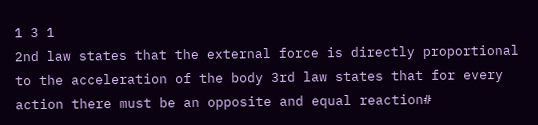1 3 1
2nd law states that the external force is directly proportional to the acceleration of the body 3rd law states that for every action there must be an opposite and equal reaction#